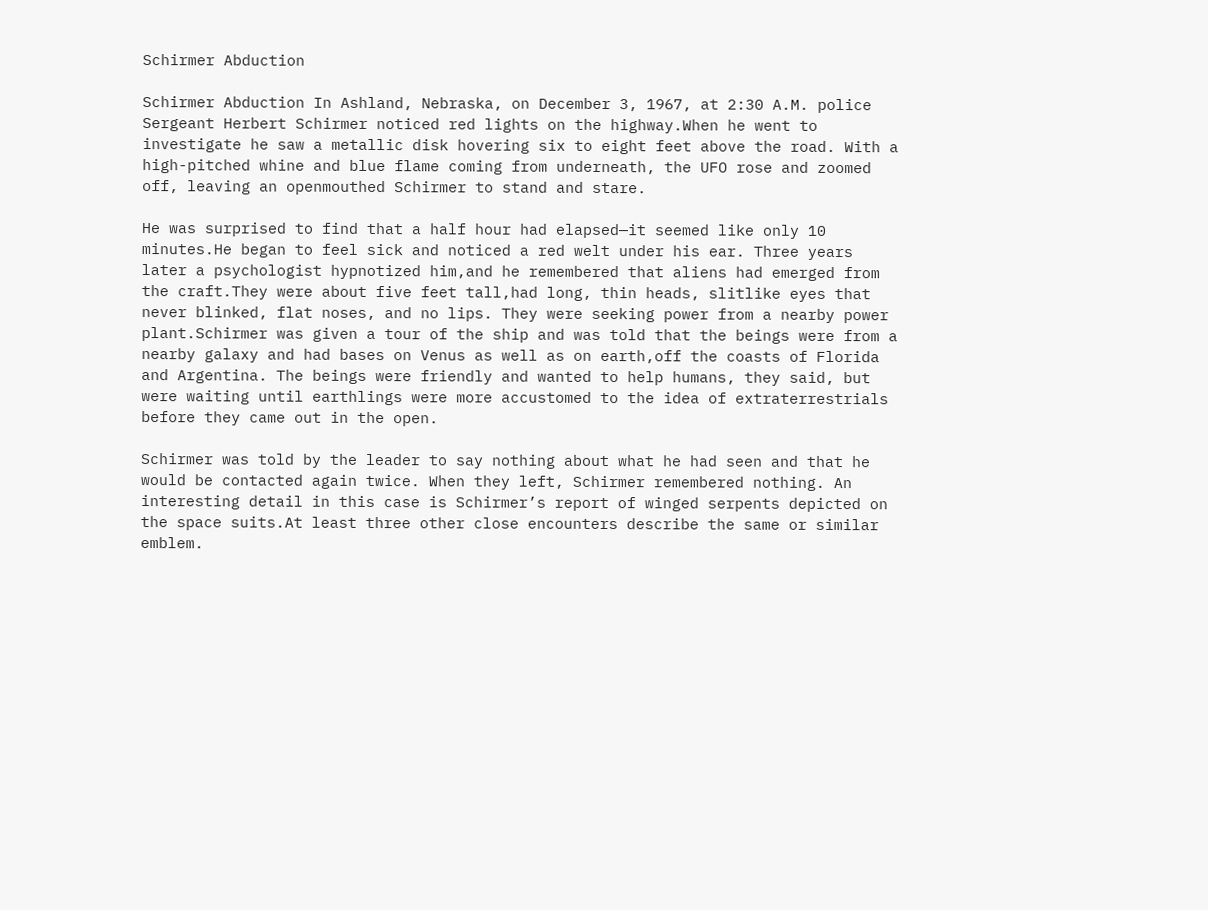Schirmer Abduction

Schirmer Abduction In Ashland, Nebraska, on December 3, 1967, at 2:30 A.M. police Sergeant Herbert Schirmer noticed red lights on the highway.When he went to investigate he saw a metallic disk hovering six to eight feet above the road. With a high-pitched whine and blue flame coming from underneath, the UFO rose and zoomed off, leaving an openmouthed Schirmer to stand and stare.

He was surprised to find that a half hour had elapsed—it seemed like only 10 minutes.He began to feel sick and noticed a red welt under his ear. Three years later a psychologist hypnotized him,and he remembered that aliens had emerged from the craft.They were about five feet tall,had long, thin heads, slitlike eyes that never blinked, flat noses, and no lips. They were seeking power from a nearby power plant.Schirmer was given a tour of the ship and was told that the beings were from a nearby galaxy and had bases on Venus as well as on earth,off the coasts of Florida and Argentina. The beings were friendly and wanted to help humans, they said, but were waiting until earthlings were more accustomed to the idea of extraterrestrials before they came out in the open.

Schirmer was told by the leader to say nothing about what he had seen and that he would be contacted again twice. When they left, Schirmer remembered nothing. An interesting detail in this case is Schirmer’s report of winged serpents depicted on the space suits.At least three other close encounters describe the same or similar emblem.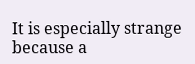It is especially strange because a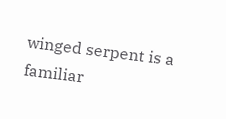winged serpent is a familiar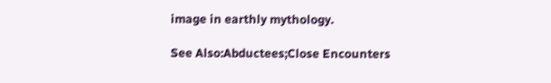image in earthly mythology.

See Also:Abductees;Close Encounters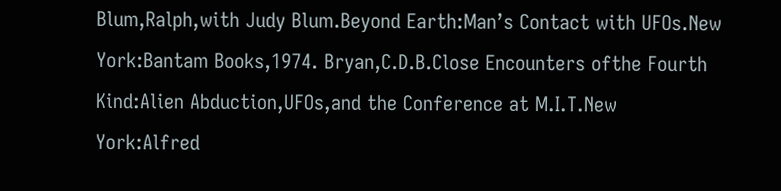Blum,Ralph,with Judy Blum.Beyond Earth:Man’s Contact with UFOs.New York:Bantam Books,1974. Bryan,C.D.B.Close Encounters ofthe Fourth Kind:Alien Abduction,UFOs,and the Conference at M.I.T.New York:Alfred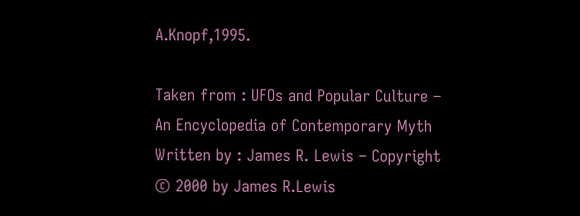A.Knopf,1995.

Taken from : UFOs and Popular Culture – An Encyclopedia of Contemporary Myth
Written by : James R. Lewis – Copyright © 2000 by James R.Lewis